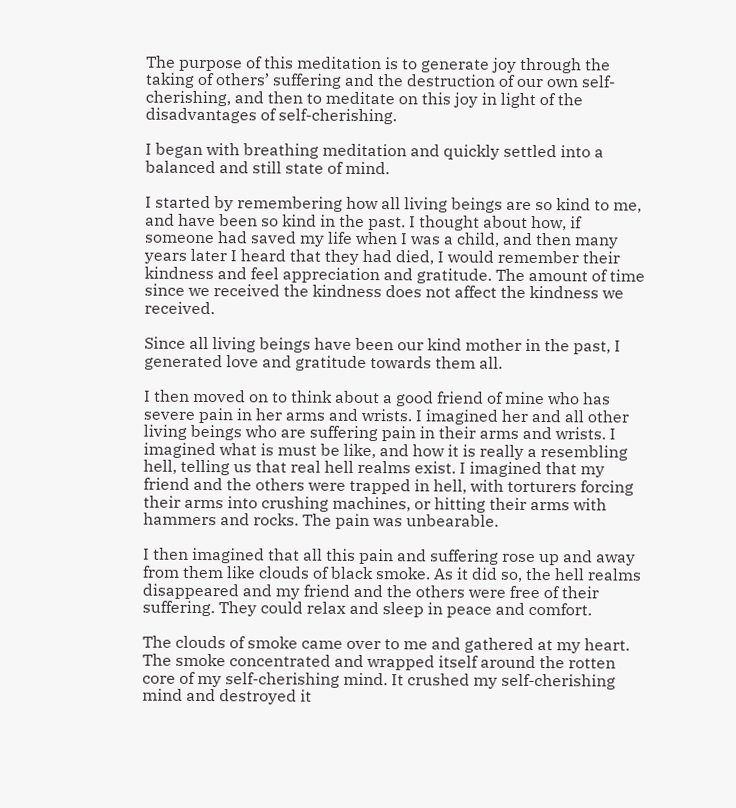The purpose of this meditation is to generate joy through the taking of others’ suffering and the destruction of our own self-cherishing, and then to meditate on this joy in light of the disadvantages of self-cherishing.

I began with breathing meditation and quickly settled into a balanced and still state of mind.

I started by remembering how all living beings are so kind to me, and have been so kind in the past. I thought about how, if someone had saved my life when I was a child, and then many years later I heard that they had died, I would remember their kindness and feel appreciation and gratitude. The amount of time since we received the kindness does not affect the kindness we received.

Since all living beings have been our kind mother in the past, I generated love and gratitude towards them all.

I then moved on to think about a good friend of mine who has severe pain in her arms and wrists. I imagined her and all other living beings who are suffering pain in their arms and wrists. I imagined what is must be like, and how it is really a resembling hell, telling us that real hell realms exist. I imagined that my friend and the others were trapped in hell, with torturers forcing their arms into crushing machines, or hitting their arms with hammers and rocks. The pain was unbearable.

I then imagined that all this pain and suffering rose up and away from them like clouds of black smoke. As it did so, the hell realms disappeared and my friend and the others were free of their suffering. They could relax and sleep in peace and comfort.

The clouds of smoke came over to me and gathered at my heart. The smoke concentrated and wrapped itself around the rotten core of my self-cherishing mind. It crushed my self-cherishing mind and destroyed it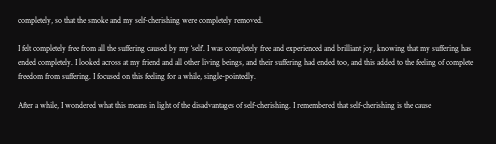completely, so that the smoke and my self-cherishing were completely removed.

I felt completely free from all the suffering caused by my ‘self’. I was completely free and experienced and brilliant joy, knowing that my suffering has ended completely. I looked across at my friend and all other living beings, and their suffering had ended too, and this added to the feeling of complete freedom from suffering. I focused on this feeling for a while, single-pointedly.

After a while, I wondered what this means in light of the disadvantages of self-cherishing. I remembered that self-cherishing is the cause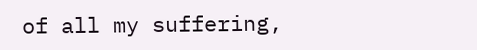of all my suffering,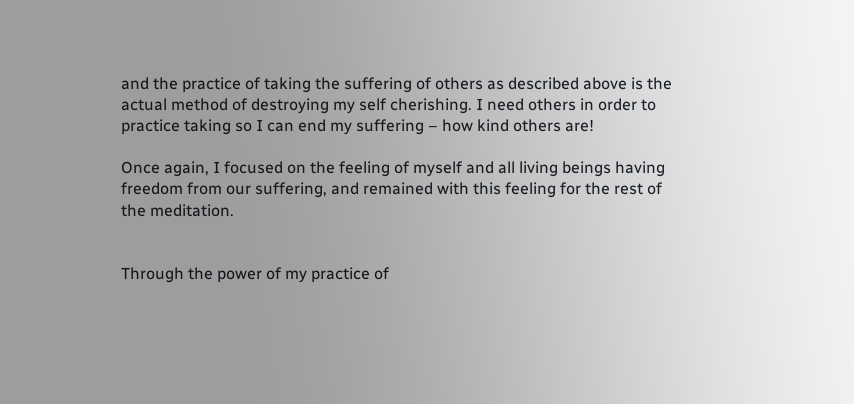and the practice of taking the suffering of others as described above is the actual method of destroying my self cherishing. I need others in order to practice taking so I can end my suffering – how kind others are!

Once again, I focused on the feeling of myself and all living beings having freedom from our suffering, and remained with this feeling for the rest of the meditation.


Through the power of my practice of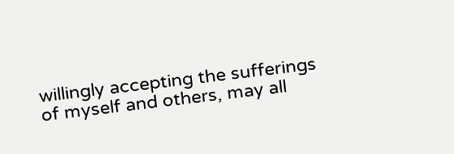willingly accepting the sufferings of myself and others, may all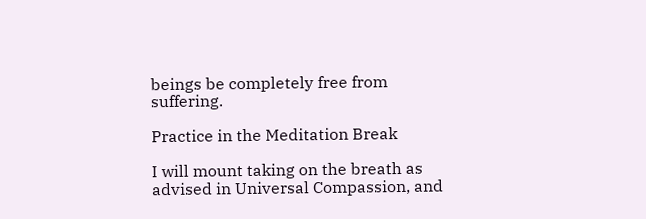beings be completely free from suffering.

Practice in the Meditation Break

I will mount taking on the breath as advised in Universal Compassion, and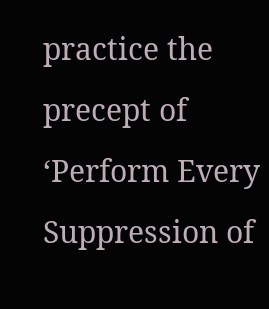practice the precept of ‘Perform Every Suppression of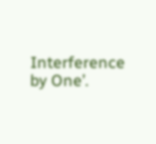Interference by One’.